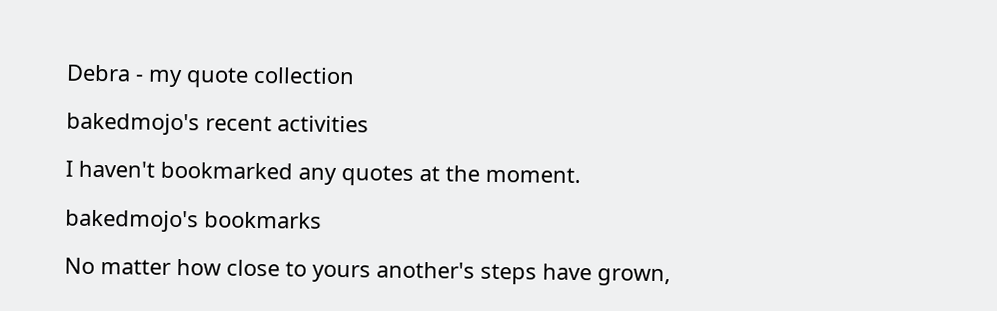Debra - my quote collection

bakedmojo's recent activities

I haven't bookmarked any quotes at the moment.

bakedmojo's bookmarks

No matter how close to yours another's steps have grown,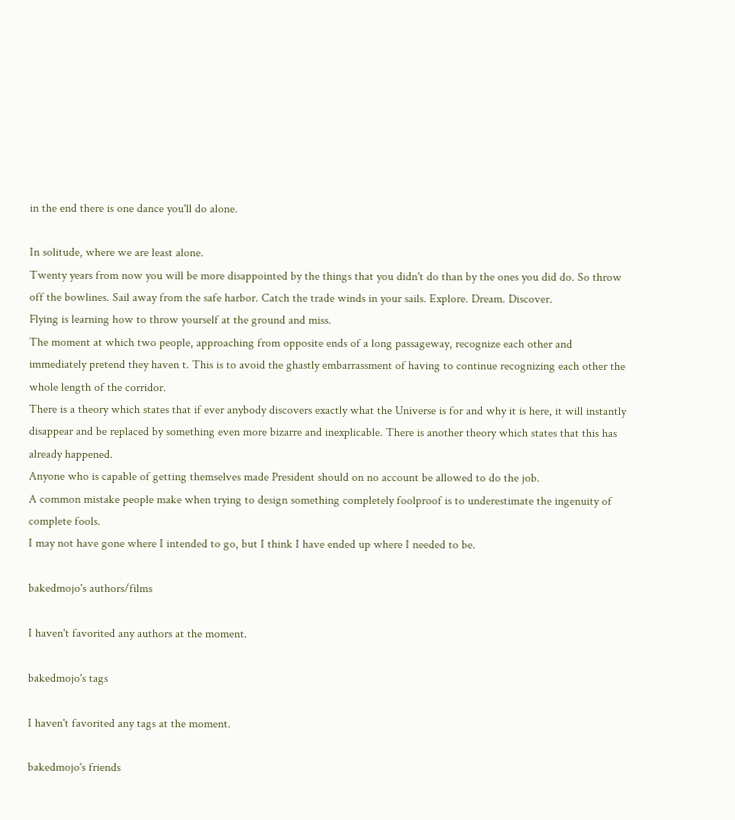in the end there is one dance you'll do alone.

In solitude, where we are least alone.
Twenty years from now you will be more disappointed by the things that you didn't do than by the ones you did do. So throw off the bowlines. Sail away from the safe harbor. Catch the trade winds in your sails. Explore. Dream. Discover.
Flying is learning how to throw yourself at the ground and miss.
The moment at which two people, approaching from opposite ends of a long passageway, recognize each other and immediately pretend they haven t. This is to avoid the ghastly embarrassment of having to continue recognizing each other the whole length of the corridor.
There is a theory which states that if ever anybody discovers exactly what the Universe is for and why it is here, it will instantly disappear and be replaced by something even more bizarre and inexplicable. There is another theory which states that this has already happened.
Anyone who is capable of getting themselves made President should on no account be allowed to do the job.
A common mistake people make when trying to design something completely foolproof is to underestimate the ingenuity of complete fools.
I may not have gone where I intended to go, but I think I have ended up where I needed to be.

bakedmojo's authors/films

I haven't favorited any authors at the moment.

bakedmojo's tags

I haven't favorited any tags at the moment.

bakedmojo's friends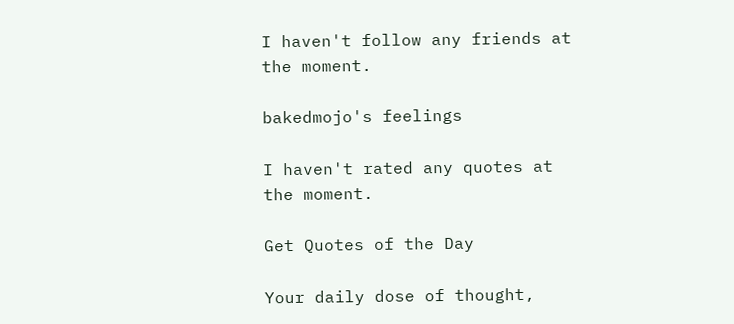I haven't follow any friends at the moment.

bakedmojo's feelings

I haven't rated any quotes at the moment.

Get Quotes of the Day

Your daily dose of thought,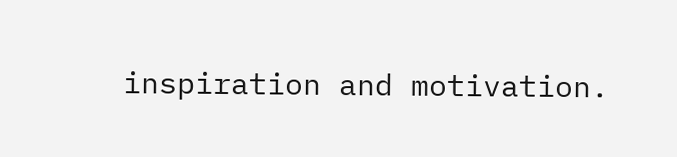inspiration and motivation.